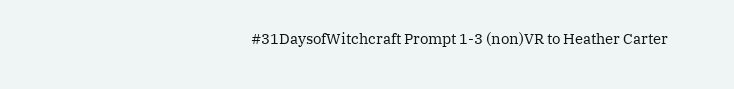#31DaysofWitchcraft Prompt 1-3 (non)VR to Heather Carter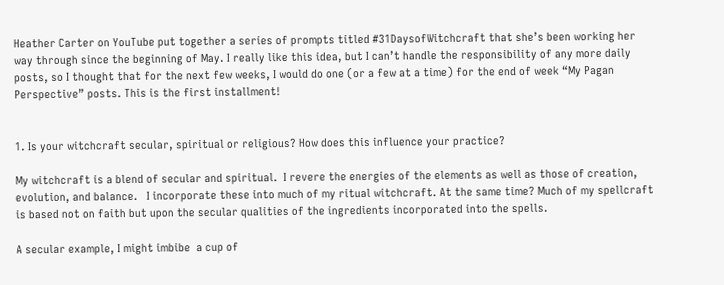Heather Carter on YouTube put together a series of prompts titled #31DaysofWitchcraft that she’s been working her way through since the beginning of May. I really like this idea, but I can’t handle the responsibility of any more daily posts, so I thought that for the next few weeks, I would do one (or a few at a time) for the end of week “My Pagan Perspective” posts. This is the first installment!


1. Is your witchcraft secular, spiritual or religious? How does this influence your practice?

My witchcraft is a blend of secular and spiritual.  I revere the energies of the elements as well as those of creation, evolution, and balance.   I incorporate these into much of my ritual witchcraft. At the same time? Much of my spellcraft is based not on faith but upon the secular qualities of the ingredients incorporated into the spells.

A secular example, I might imbibe  a cup of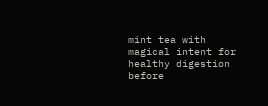mint tea with magical intent for healthy digestion before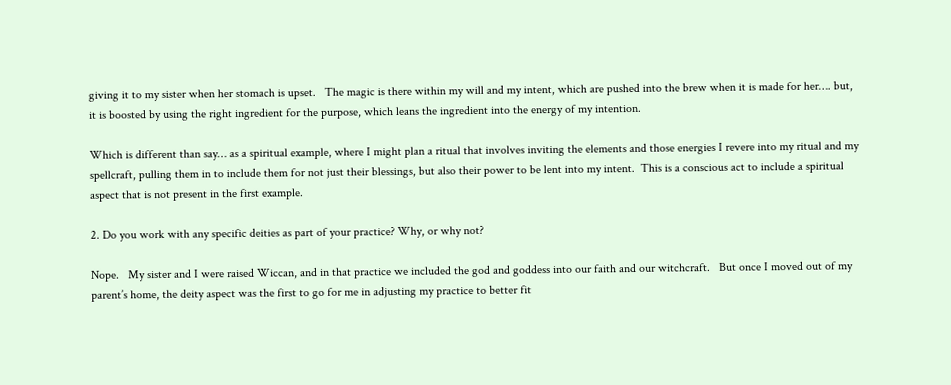giving it to my sister when her stomach is upset.   The magic is there within my will and my intent, which are pushed into the brew when it is made for her…. but, it is boosted by using the right ingredient for the purpose, which leans the ingredient into the energy of my intention.

Which is different than say… as a spiritual example, where I might plan a ritual that involves inviting the elements and those energies I revere into my ritual and my spellcraft, pulling them in to include them for not just their blessings, but also their power to be lent into my intent.  This is a conscious act to include a spiritual aspect that is not present in the first example.

2. Do you work with any specific deities as part of your practice? Why, or why not?

Nope.   My sister and I were raised Wiccan, and in that practice we included the god and goddess into our faith and our witchcraft.   But once I moved out of my parent’s home, the deity aspect was the first to go for me in adjusting my practice to better fit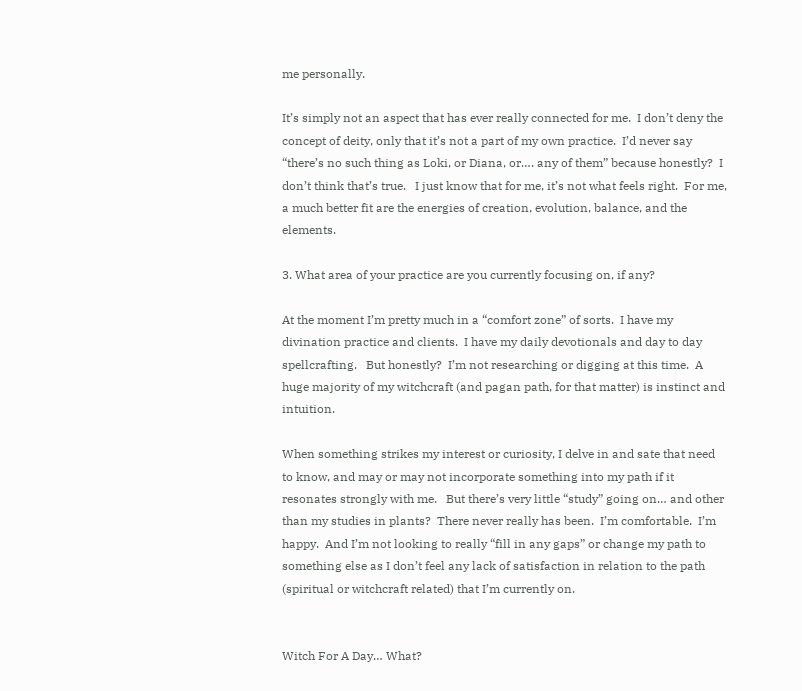me personally.

It’s simply not an aspect that has ever really connected for me.  I don’t deny the concept of deity, only that it’s not a part of my own practice.  I’d never say “there’s no such thing as Loki, or Diana, or…. any of them” because honestly?  I don’t think that’s true.   I just know that for me, it’s not what feels right.  For me, a much better fit are the energies of creation, evolution, balance, and the elements.

3. What area of your practice are you currently focusing on, if any?

At the moment I’m pretty much in a “comfort zone” of sorts.  I have my divination practice and clients.  I have my daily devotionals and day to day spellcrafting.   But honestly?  I’m not researching or digging at this time.  A huge majority of my witchcraft (and pagan path, for that matter) is instinct and intuition.

When something strikes my interest or curiosity, I delve in and sate that need to know, and may or may not incorporate something into my path if it resonates strongly with me.   But there’s very little “study” going on… and other than my studies in plants?  There never really has been.  I’m comfortable.  I’m happy.  And I’m not looking to really “fill in any gaps” or change my path to something else as I don’t feel any lack of satisfaction in relation to the path (spiritual or witchcraft related) that I’m currently on.


Witch For A Day… What?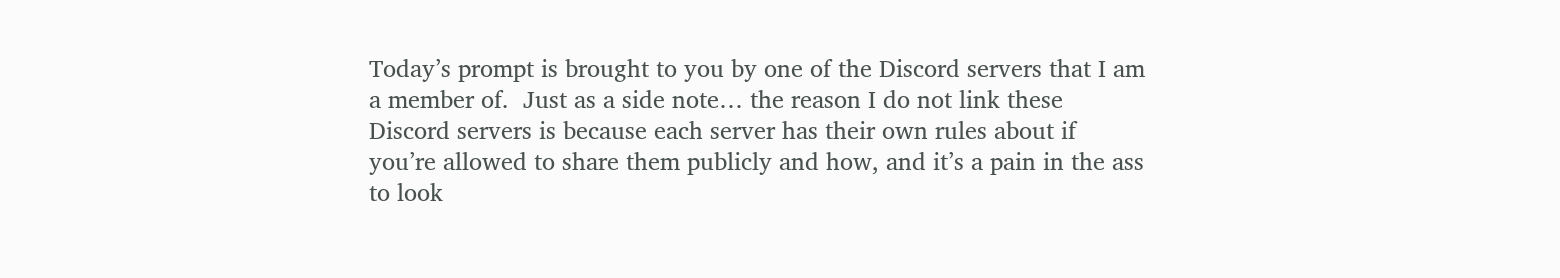Today’s prompt is brought to you by one of the Discord servers that I am a member of.  Just as a side note… the reason I do not link these Discord servers is because each server has their own rules about if you’re allowed to share them publicly and how, and it’s a pain in the ass to look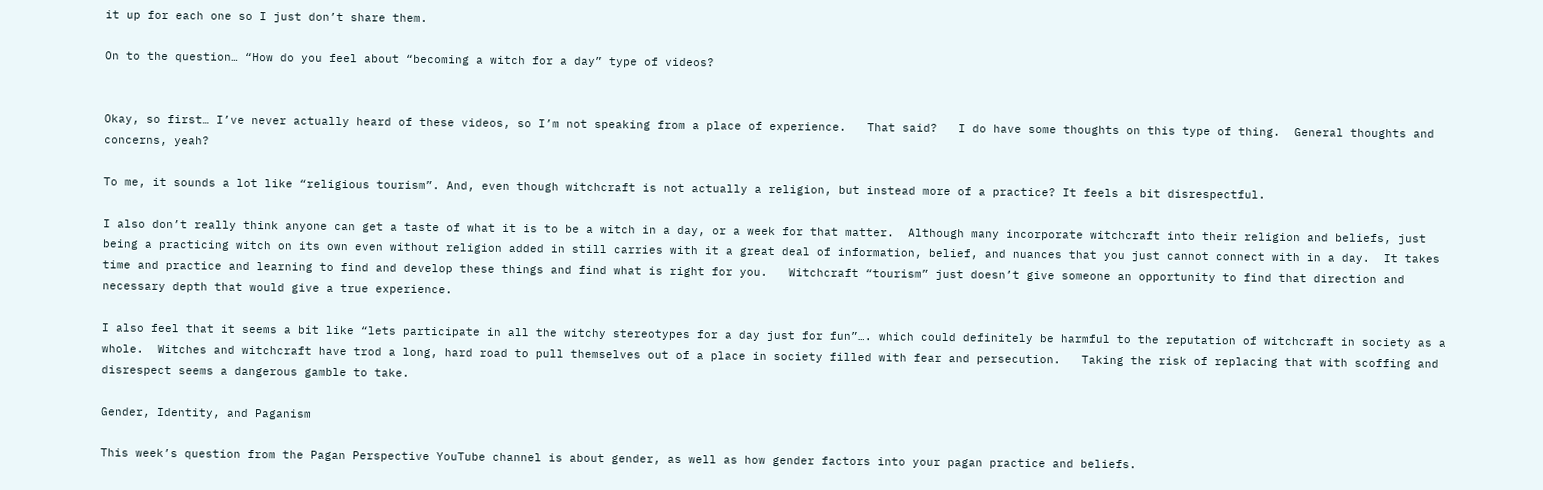it up for each one so I just don’t share them.

On to the question… “How do you feel about “becoming a witch for a day” type of videos?


Okay, so first… I’ve never actually heard of these videos, so I’m not speaking from a place of experience.   That said?   I do have some thoughts on this type of thing.  General thoughts and concerns, yeah?

To me, it sounds a lot like “religious tourism”. And, even though witchcraft is not actually a religion, but instead more of a practice? It feels a bit disrespectful.

I also don’t really think anyone can get a taste of what it is to be a witch in a day, or a week for that matter.  Although many incorporate witchcraft into their religion and beliefs, just being a practicing witch on its own even without religion added in still carries with it a great deal of information, belief, and nuances that you just cannot connect with in a day.  It takes time and practice and learning to find and develop these things and find what is right for you.   Witchcraft “tourism” just doesn’t give someone an opportunity to find that direction and necessary depth that would give a true experience.

I also feel that it seems a bit like “lets participate in all the witchy stereotypes for a day just for fun”…. which could definitely be harmful to the reputation of witchcraft in society as a whole.  Witches and witchcraft have trod a long, hard road to pull themselves out of a place in society filled with fear and persecution.   Taking the risk of replacing that with scoffing and disrespect seems a dangerous gamble to take.

Gender, Identity, and Paganism

This week’s question from the Pagan Perspective YouTube channel is about gender, as well as how gender factors into your pagan practice and beliefs.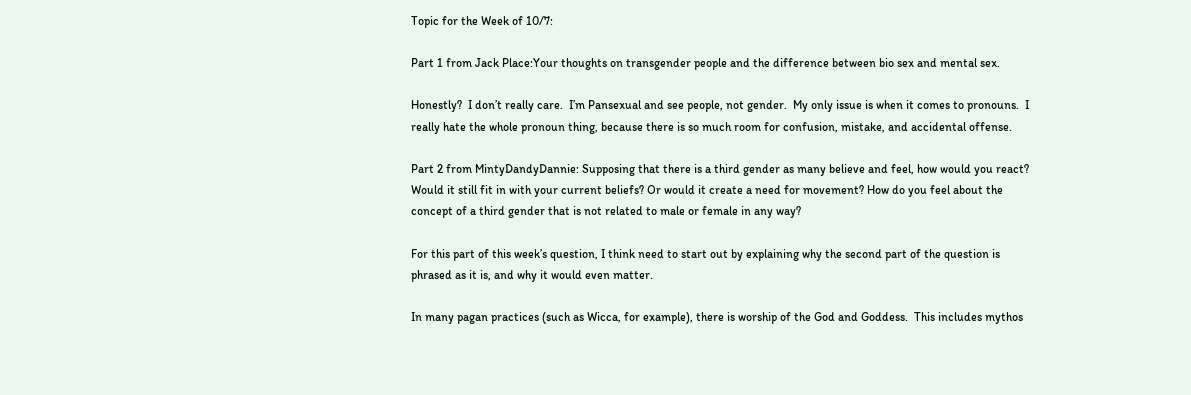Topic for the Week of 10/7:

Part 1 from Jack Place:Your thoughts on transgender people and the difference between bio sex and mental sex.

Honestly?  I don’t really care.  I’m Pansexual and see people, not gender.  My only issue is when it comes to pronouns.  I really hate the whole pronoun thing, because there is so much room for confusion, mistake, and accidental offense.

Part 2 from MintyDandyDannie: Supposing that there is a third gender as many believe and feel, how would you react? Would it still fit in with your current beliefs? Or would it create a need for movement? How do you feel about the concept of a third gender that is not related to male or female in any way?

For this part of this week’s question, I think need to start out by explaining why the second part of the question is phrased as it is, and why it would even matter.

In many pagan practices (such as Wicca, for example), there is worship of the God and Goddess.  This includes mythos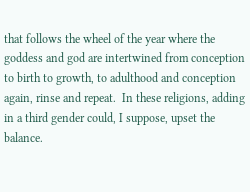that follows the wheel of the year where the goddess and god are intertwined from conception to birth to growth, to adulthood and conception again, rinse and repeat.  In these religions, adding in a third gender could, I suppose, upset the balance.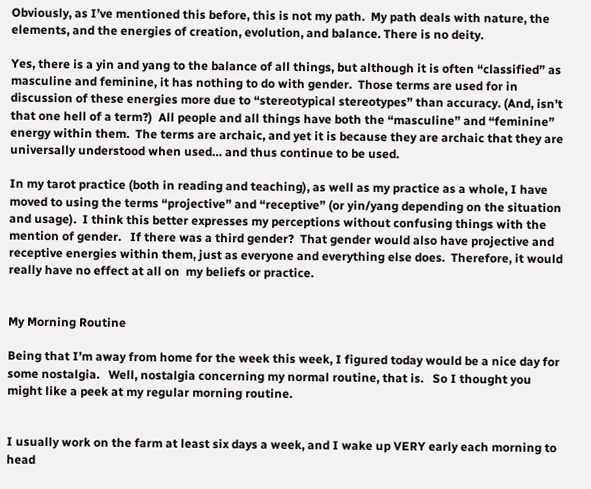Obviously, as I’ve mentioned this before, this is not my path.  My path deals with nature, the elements, and the energies of creation, evolution, and balance. There is no deity.

Yes, there is a yin and yang to the balance of all things, but although it is often “classified” as masculine and feminine, it has nothing to do with gender.  Those terms are used for in discussion of these energies more due to “stereotypical stereotypes” than accuracy. (And, isn’t that one hell of a term?)  All people and all things have both the “masculine” and “feminine” energy within them.  The terms are archaic, and yet it is because they are archaic that they are universally understood when used… and thus continue to be used.

In my tarot practice (both in reading and teaching), as well as my practice as a whole, I have moved to using the terms “projective” and “receptive” (or yin/yang depending on the situation and usage).  I think this better expresses my perceptions without confusing things with the mention of gender.   If there was a third gender?  That gender would also have projective and receptive energies within them, just as everyone and everything else does.  Therefore, it would really have no effect at all on  my beliefs or practice.


My Morning Routine

Being that I’m away from home for the week this week, I figured today would be a nice day for some nostalgia.   Well, nostalgia concerning my normal routine, that is.   So I thought you might like a peek at my regular morning routine.


I usually work on the farm at least six days a week, and I wake up VERY early each morning to head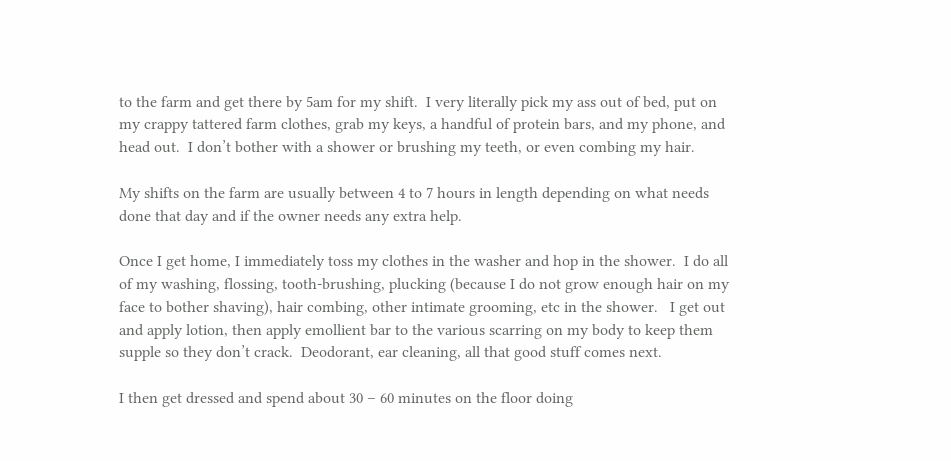to the farm and get there by 5am for my shift.  I very literally pick my ass out of bed, put on  my crappy tattered farm clothes, grab my keys, a handful of protein bars, and my phone, and head out.  I don’t bother with a shower or brushing my teeth, or even combing my hair.

My shifts on the farm are usually between 4 to 7 hours in length depending on what needs done that day and if the owner needs any extra help.

Once I get home, I immediately toss my clothes in the washer and hop in the shower.  I do all of my washing, flossing, tooth-brushing, plucking (because I do not grow enough hair on my face to bother shaving), hair combing, other intimate grooming, etc in the shower.   I get out and apply lotion, then apply emollient bar to the various scarring on my body to keep them supple so they don’t crack.  Deodorant, ear cleaning, all that good stuff comes next.

I then get dressed and spend about 30 – 60 minutes on the floor doing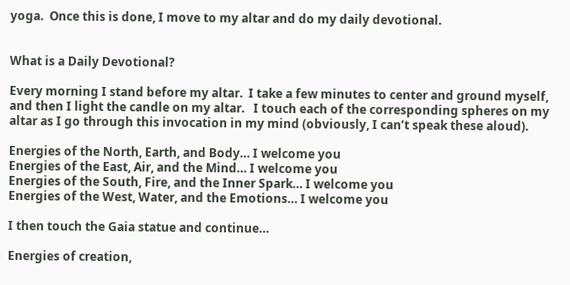yoga.  Once this is done, I move to my altar and do my daily devotional.


What is a Daily Devotional?

Every morning I stand before my altar.  I take a few minutes to center and ground myself, and then I light the candle on my altar.   I touch each of the corresponding spheres on my altar as I go through this invocation in my mind (obviously, I can’t speak these aloud).

Energies of the North, Earth, and Body… I welcome you
Energies of the East, Air, and the Mind… I welcome you
Energies of the South, Fire, and the Inner Spark… I welcome you
Energies of the West, Water, and the Emotions… I welcome you

I then touch the Gaia statue and continue…

Energies of creation,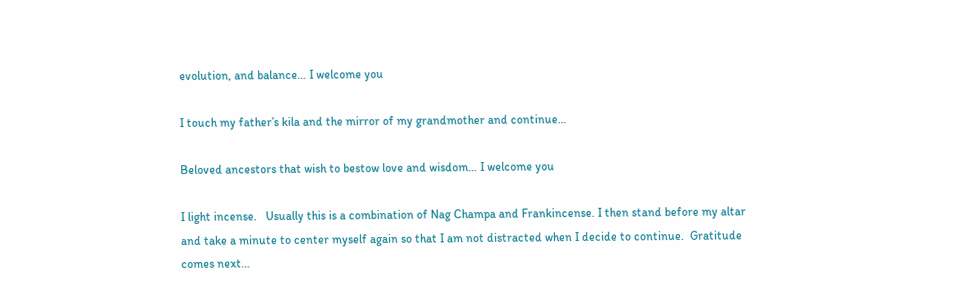evolution, and balance… I welcome you

I touch my father’s kila and the mirror of my grandmother and continue…

Beloved ancestors that wish to bestow love and wisdom… I welcome you

I light incense.   Usually this is a combination of Nag Champa and Frankincense. I then stand before my altar and take a minute to center myself again so that I am not distracted when I decide to continue.  Gratitude comes next…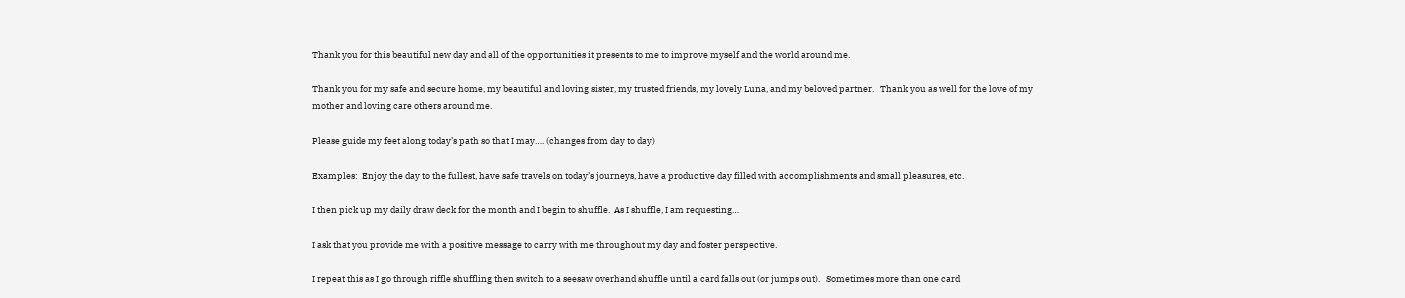Thank you for this beautiful new day and all of the opportunities it presents to me to improve myself and the world around me.

Thank you for my safe and secure home, my beautiful and loving sister, my trusted friends, my lovely Luna, and my beloved partner.   Thank you as well for the love of my mother and loving care others around me.

Please guide my feet along today’s path so that I may…. (changes from day to day)

Examples:  Enjoy the day to the fullest, have safe travels on today’s journeys, have a productive day filled with accomplishments and small pleasures, etc.

I then pick up my daily draw deck for the month and I begin to shuffle.  As I shuffle, I am requesting…

I ask that you provide me with a positive message to carry with me throughout my day and foster perspective.

I repeat this as I go through riffle shuffling then switch to a seesaw overhand shuffle until a card falls out (or jumps out).   Sometimes more than one card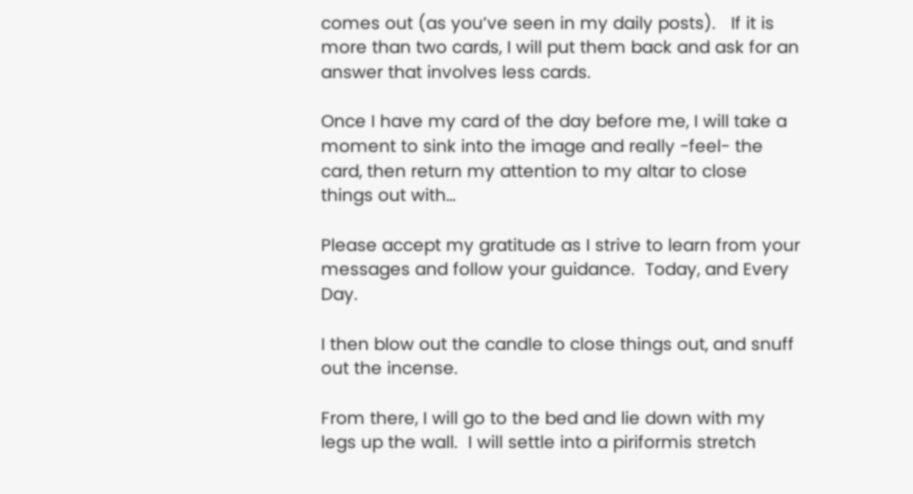comes out (as you’ve seen in my daily posts).   If it is more than two cards, I will put them back and ask for an answer that involves less cards.

Once I have my card of the day before me, I will take a moment to sink into the image and really -feel- the card, then return my attention to my altar to close things out with…

Please accept my gratitude as I strive to learn from your messages and follow your guidance.  Today, and Every Day.

I then blow out the candle to close things out, and snuff out the incense.

From there, I will go to the bed and lie down with my legs up the wall.  I will settle into a piriformis stretch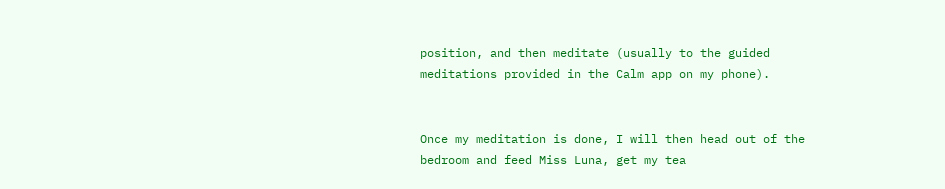position, and then meditate (usually to the guided meditations provided in the Calm app on my phone).


Once my meditation is done, I will then head out of the bedroom and feed Miss Luna, get my tea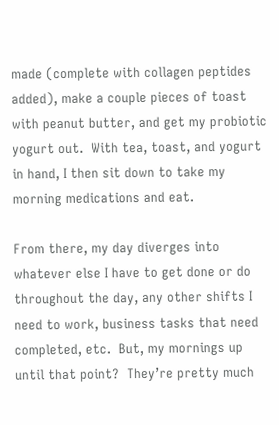made (complete with collagen peptides added), make a couple pieces of toast with peanut butter, and get my probiotic yogurt out.  With tea, toast, and yogurt in hand, I then sit down to take my morning medications and eat.

From there, my day diverges into whatever else I have to get done or do throughout the day, any other shifts I need to work, business tasks that need completed, etc.  But, my mornings up until that point?  They’re pretty much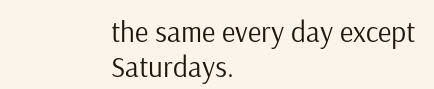the same every day except Saturdays.